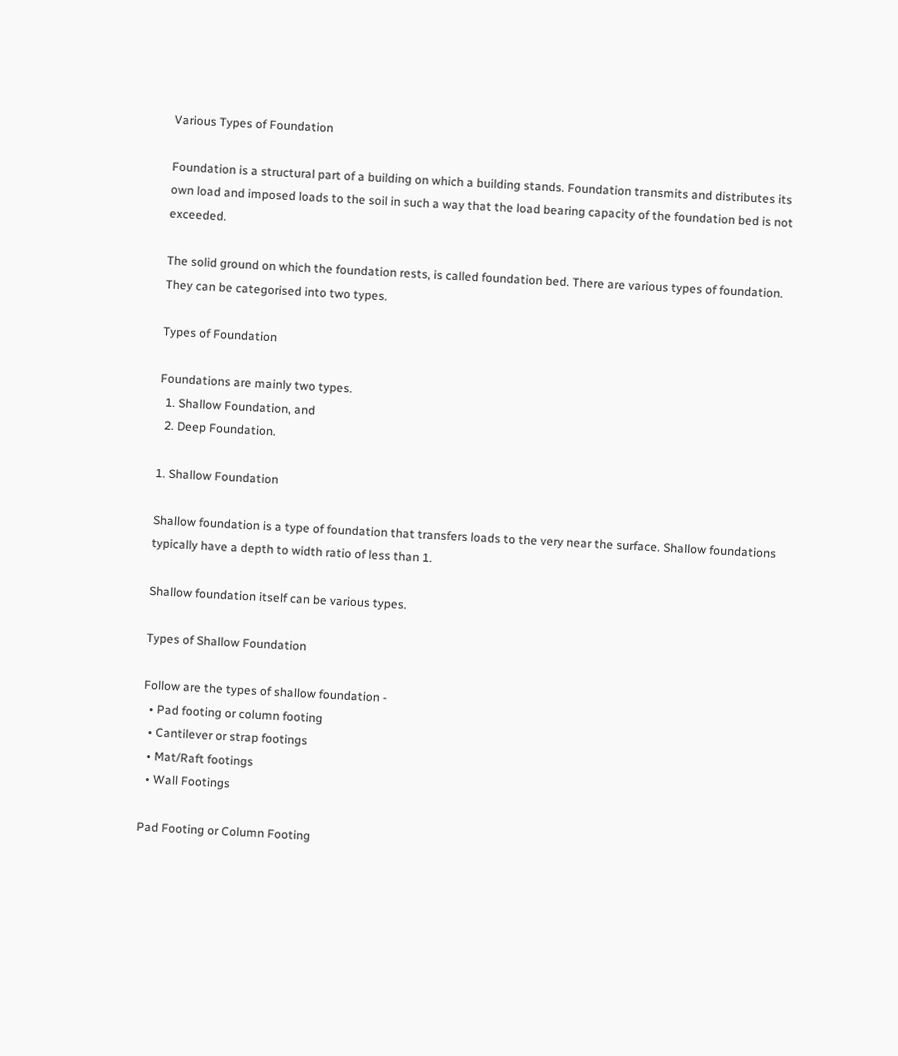Various Types of Foundation

Foundation is a structural part of a building on which a building stands. Foundation transmits and distributes its own load and imposed loads to the soil in such a way that the load bearing capacity of the foundation bed is not exceeded.

The solid ground on which the foundation rests, is called foundation bed. There are various types of foundation. They can be categorised into two types.

Types of Foundation

Foundations are mainly two types.
  1. Shallow Foundation, and
  2. Deep Foundation.

1. Shallow Foundation

Shallow foundation is a type of foundation that transfers loads to the very near the surface. Shallow foundations typically have a depth to width ratio of less than 1.

Shallow foundation itself can be various types.

Types of Shallow Foundation

Follow are the types of shallow foundation -
  • Pad footing or column footing
  • Cantilever or strap footings
  • Mat/Raft footings
  • Wall Footings

Pad Footing or Column Footing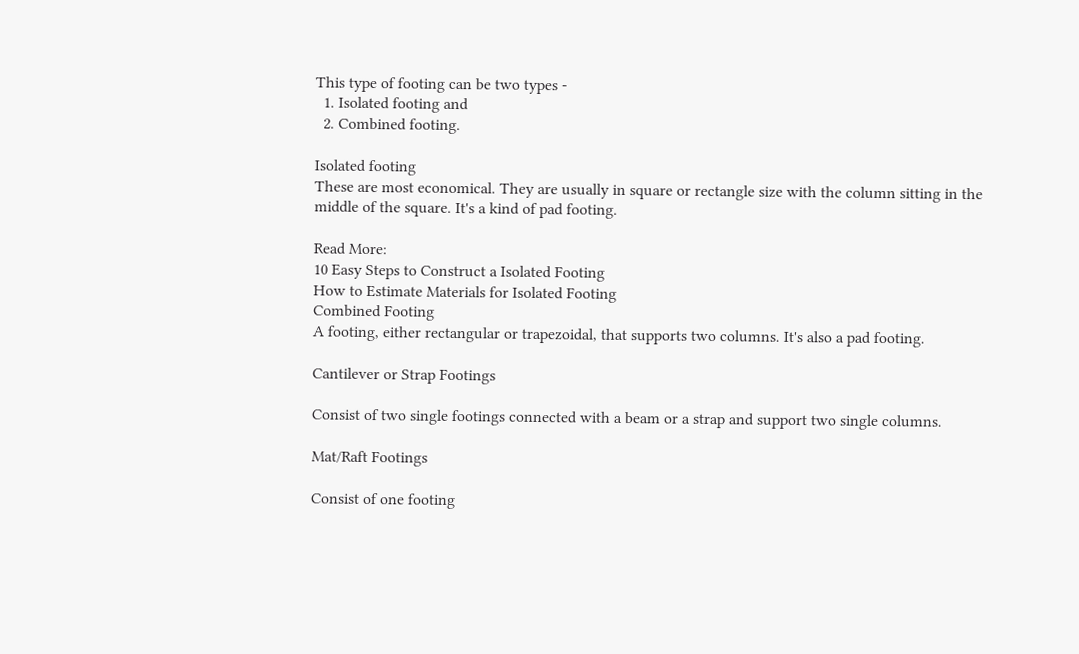This type of footing can be two types -
  1. Isolated footing and
  2. Combined footing.

Isolated footing
These are most economical. They are usually in square or rectangle size with the column sitting in the middle of the square. It's a kind of pad footing.

Read More:
10 Easy Steps to Construct a Isolated Footing
How to Estimate Materials for Isolated Footing
Combined Footing
A footing, either rectangular or trapezoidal, that supports two columns. It's also a pad footing.

Cantilever or Strap Footings

Consist of two single footings connected with a beam or a strap and support two single columns.

Mat/Raft Footings

Consist of one footing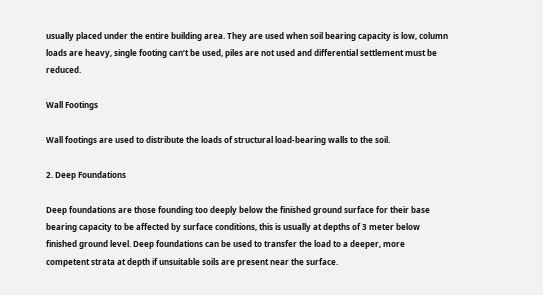usually placed under the entire building area. They are used when soil bearing capacity is low, column loads are heavy, single footing can’t be used, piles are not used and differential settlement must be reduced.

Wall Footings

Wall footings are used to distribute the loads of structural load-bearing walls to the soil.

2. Deep Foundations

Deep foundations are those founding too deeply below the finished ground surface for their base bearing capacity to be affected by surface conditions, this is usually at depths of 3 meter below finished ground level. Deep foundations can be used to transfer the load to a deeper, more competent strata at depth if unsuitable soils are present near the surface.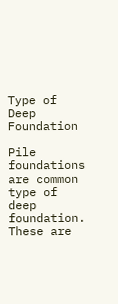Type of Deep Foundation

Pile foundations are common type of deep foundation. These are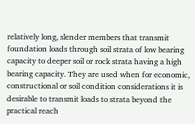relatively long, slender members that transmit foundation loads through soil strata of low bearing capacity to deeper soil or rock strata having a high bearing capacity. They are used when for economic, constructional or soil condition considerations it is desirable to transmit loads to strata beyond the practical reach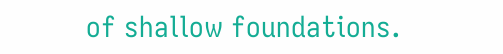of shallow foundations.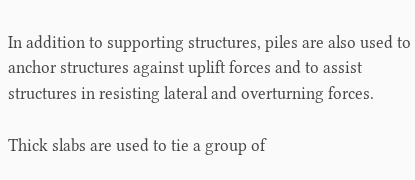In addition to supporting structures, piles are also used to anchor structures against uplift forces and to assist structures in resisting lateral and overturning forces.

Thick slabs are used to tie a group of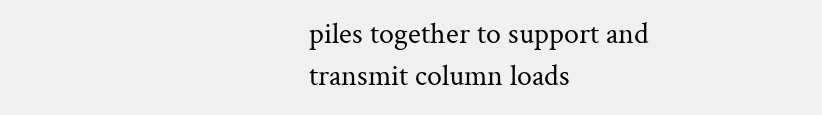piles together to support and transmit column loads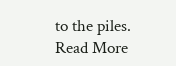to the piles.
Read More